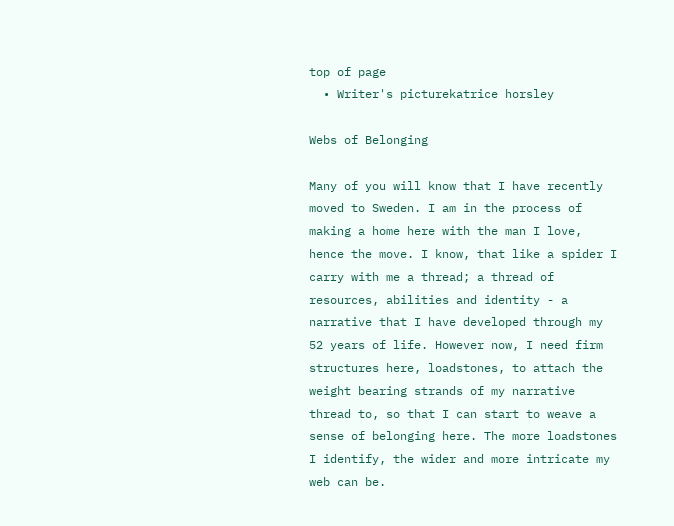top of page
  • Writer's picturekatrice horsley

Webs of Belonging

Many of you will know that I have recently moved to Sweden. I am in the process of making a home here with the man I love, hence the move. I know, that like a spider I carry with me a thread; a thread of resources, abilities and identity - a narrative that I have developed through my 52 years of life. However now, I need firm structures here, loadstones, to attach the weight bearing strands of my narrative thread to, so that I can start to weave a sense of belonging here. The more loadstones I identify, the wider and more intricate my web can be.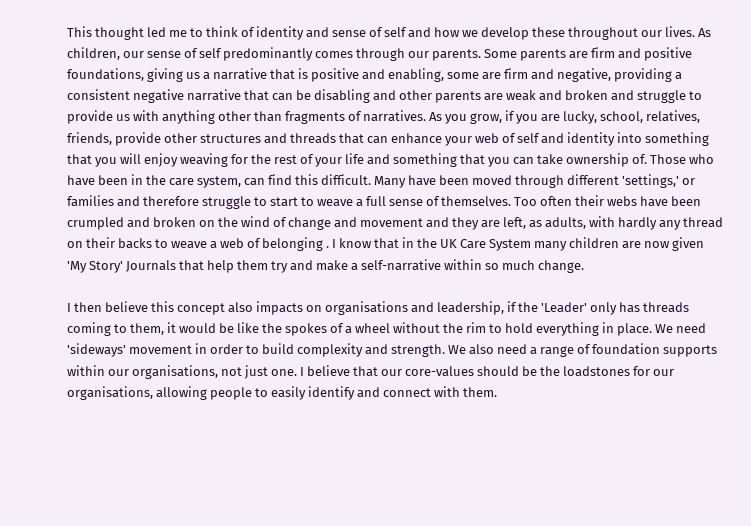This thought led me to think of identity and sense of self and how we develop these throughout our lives. As children, our sense of self predominantly comes through our parents. Some parents are firm and positive foundations, giving us a narrative that is positive and enabling, some are firm and negative, providing a consistent negative narrative that can be disabling and other parents are weak and broken and struggle to provide us with anything other than fragments of narratives. As you grow, if you are lucky, school, relatives, friends, provide other structures and threads that can enhance your web of self and identity into something that you will enjoy weaving for the rest of your life and something that you can take ownership of. Those who have been in the care system, can find this difficult. Many have been moved through different 'settings,' or families and therefore struggle to start to weave a full sense of themselves. Too often their webs have been crumpled and broken on the wind of change and movement and they are left, as adults, with hardly any thread on their backs to weave a web of belonging . I know that in the UK Care System many children are now given 'My Story' Journals that help them try and make a self-narrative within so much change.

I then believe this concept also impacts on organisations and leadership, if the 'Leader' only has threads coming to them, it would be like the spokes of a wheel without the rim to hold everything in place. We need 'sideways' movement in order to build complexity and strength. We also need a range of foundation supports within our organisations, not just one. I believe that our core-values should be the loadstones for our organisations, allowing people to easily identify and connect with them.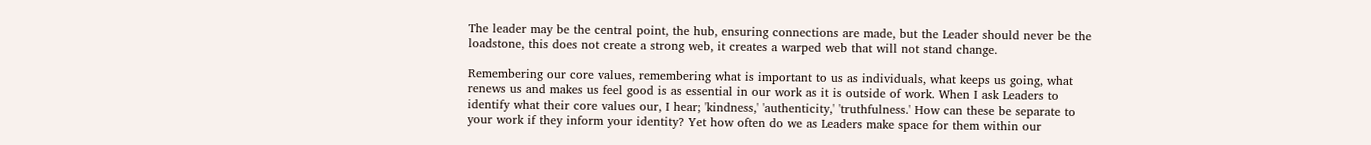The leader may be the central point, the hub, ensuring connections are made, but the Leader should never be the loadstone, this does not create a strong web, it creates a warped web that will not stand change.

Remembering our core values, remembering what is important to us as individuals, what keeps us going, what renews us and makes us feel good is as essential in our work as it is outside of work. When I ask Leaders to identify what their core values our, I hear; 'kindness,' 'authenticity,' 'truthfulness.' How can these be separate to your work if they inform your identity? Yet how often do we as Leaders make space for them within our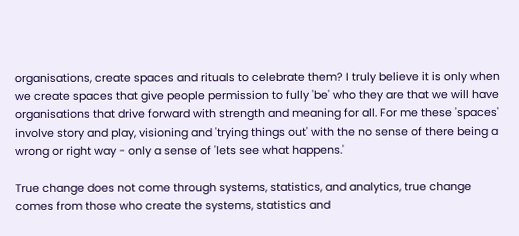organisations, create spaces and rituals to celebrate them? I truly believe it is only when we create spaces that give people permission to fully 'be' who they are that we will have organisations that drive forward with strength and meaning for all. For me these 'spaces' involve story and play, visioning and 'trying things out' with the no sense of there being a wrong or right way - only a sense of 'lets see what happens.'

True change does not come through systems, statistics, and analytics, true change comes from those who create the systems, statistics and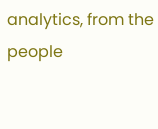analytics, from the people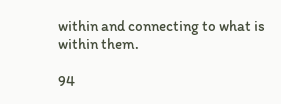within and connecting to what is within them.

94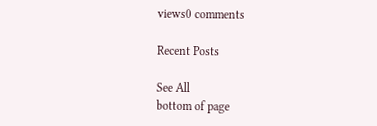views0 comments

Recent Posts

See All
bottom of page